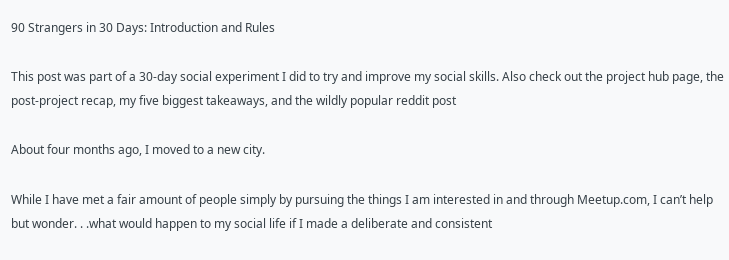90 Strangers in 30 Days: Introduction and Rules

This post was part of a 30-day social experiment I did to try and improve my social skills. Also check out the project hub page, the post-project recap, my five biggest takeaways, and the wildly popular reddit post

About four months ago, I moved to a new city.

While I have met a fair amount of people simply by pursuing the things I am interested in and through Meetup.com, I can’t help but wonder. . .what would happen to my social life if I made a deliberate and consistent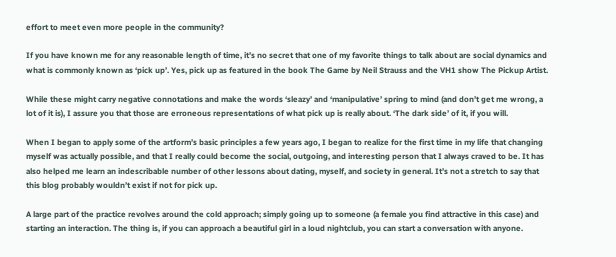effort to meet even more people in the community?

If you have known me for any reasonable length of time, it’s no secret that one of my favorite things to talk about are social dynamics and what is commonly known as ‘pick up’. Yes, pick up as featured in the book The Game by Neil Strauss and the VH1 show The Pickup Artist.

While these might carry negative connotations and make the words ‘sleazy’ and ‘manipulative’ spring to mind (and don’t get me wrong, a lot of it is), I assure you that those are erroneous representations of what pick up is really about. ‘The dark side’ of it, if you will.

When I began to apply some of the artform’s basic principles a few years ago, I began to realize for the first time in my life that changing myself was actually possible, and that I really could become the social, outgoing, and interesting person that I always craved to be. It has also helped me learn an indescribable number of other lessons about dating, myself, and society in general. It’s not a stretch to say that this blog probably wouldn’t exist if not for pick up.

A large part of the practice revolves around the cold approach; simply going up to someone (a female you find attractive in this case) and starting an interaction. The thing is, if you can approach a beautiful girl in a loud nightclub, you can start a conversation with anyone.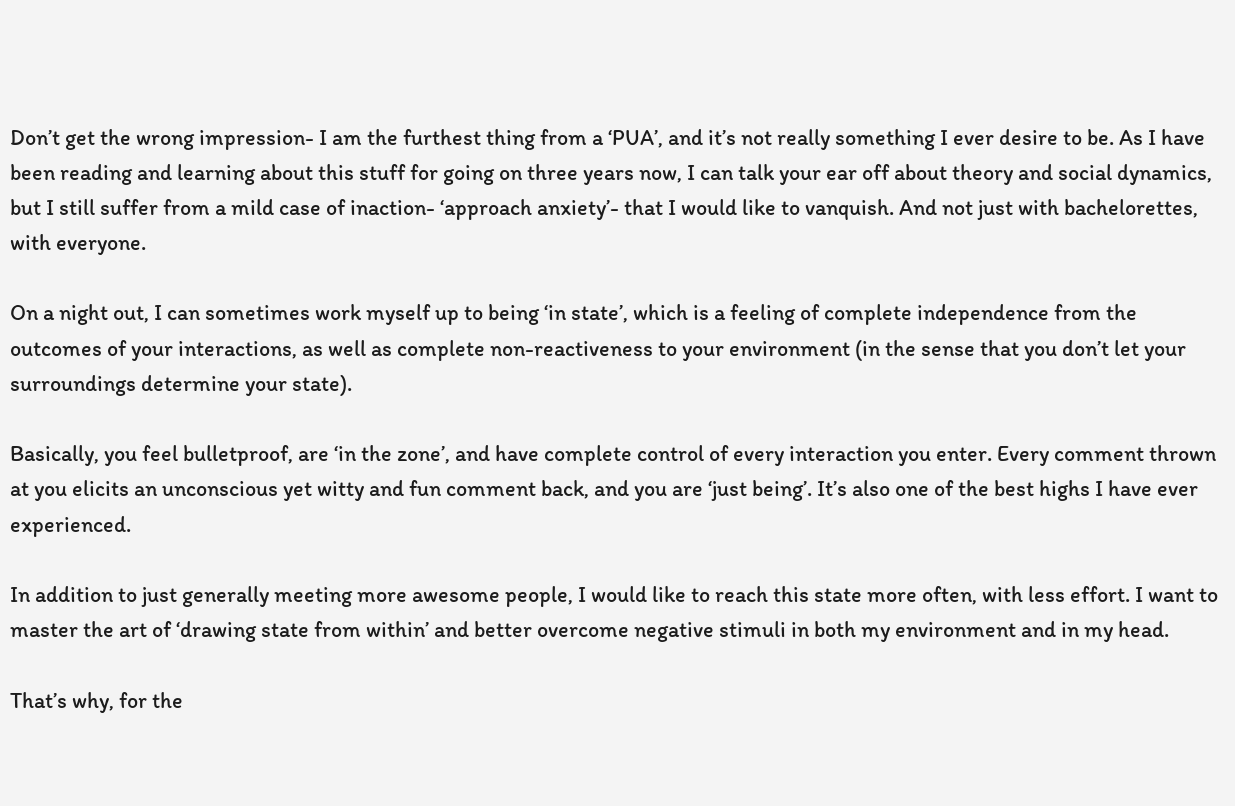Don’t get the wrong impression- I am the furthest thing from a ‘PUA’, and it’s not really something I ever desire to be. As I have been reading and learning about this stuff for going on three years now, I can talk your ear off about theory and social dynamics, but I still suffer from a mild case of inaction- ‘approach anxiety’- that I would like to vanquish. And not just with bachelorettes, with everyone.

On a night out, I can sometimes work myself up to being ‘in state’, which is a feeling of complete independence from the outcomes of your interactions, as well as complete non-reactiveness to your environment (in the sense that you don’t let your surroundings determine your state).

Basically, you feel bulletproof, are ‘in the zone’, and have complete control of every interaction you enter. Every comment thrown at you elicits an unconscious yet witty and fun comment back, and you are ‘just being’. It’s also one of the best highs I have ever experienced.

In addition to just generally meeting more awesome people, I would like to reach this state more often, with less effort. I want to master the art of ‘drawing state from within’ and better overcome negative stimuli in both my environment and in my head.

That’s why, for the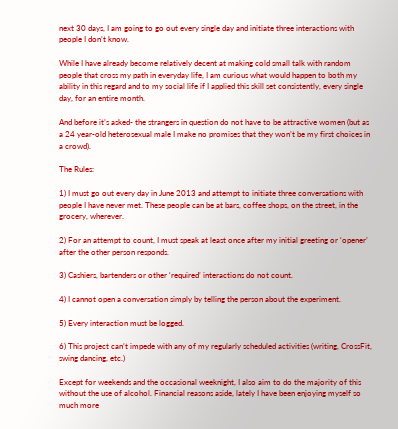next 30 days, I am going to go out every single day and initiate three interactions with people I don’t know.

While I have already become relatively decent at making cold small talk with random people that cross my path in everyday life, I am curious what would happen to both my ability in this regard and to my social life if I applied this skill set consistently, every single day, for an entire month.

And before it’s asked- the strangers in question do not have to be attractive women (but as a 24 year-old heterosexual male I make no promises that they won’t be my first choices in a crowd).

The Rules:

1) I must go out every day in June 2013 and attempt to initiate three conversations with people I have never met. These people can be at bars, coffee shops, on the street, in the grocery, wherever.

2) For an attempt to count, I must speak at least once after my initial greeting or ‘opener’ after the other person responds.

3) Cashiers, bartenders or other ‘required’ interactions do not count.

4) I cannot open a conversation simply by telling the person about the experiment.

5) Every interaction must be logged.

6) This project can’t impede with any of my regularly scheduled activities (writing, CrossFit, swing dancing, etc.)

Except for weekends and the occasional weeknight, I also aim to do the majority of this without the use of alcohol. Financial reasons aside, lately I have been enjoying myself so much more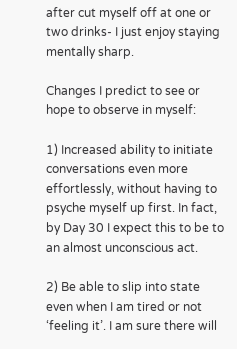after cut myself off at one or two drinks- I just enjoy staying mentally sharp.

Changes I predict to see or hope to observe in myself:

1) Increased ability to initiate conversations even more effortlessly, without having to psyche myself up first. In fact, by Day 30 I expect this to be to an almost unconscious act.

2) Be able to slip into state even when I am tired or not ‘feeling it’. I am sure there will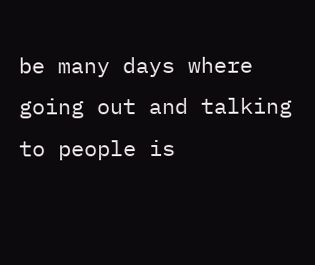be many days where going out and talking to people is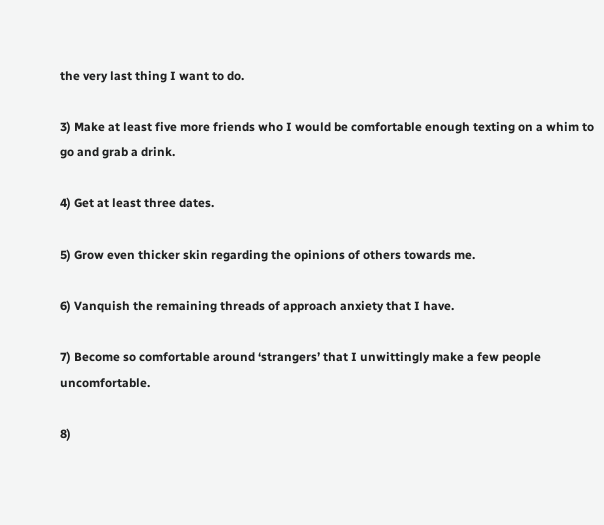the very last thing I want to do.

3) Make at least five more friends who I would be comfortable enough texting on a whim to go and grab a drink.

4) Get at least three dates.

5) Grow even thicker skin regarding the opinions of others towards me.

6) Vanquish the remaining threads of approach anxiety that I have.

7) Become so comfortable around ‘strangers’ that I unwittingly make a few people uncomfortable.

8)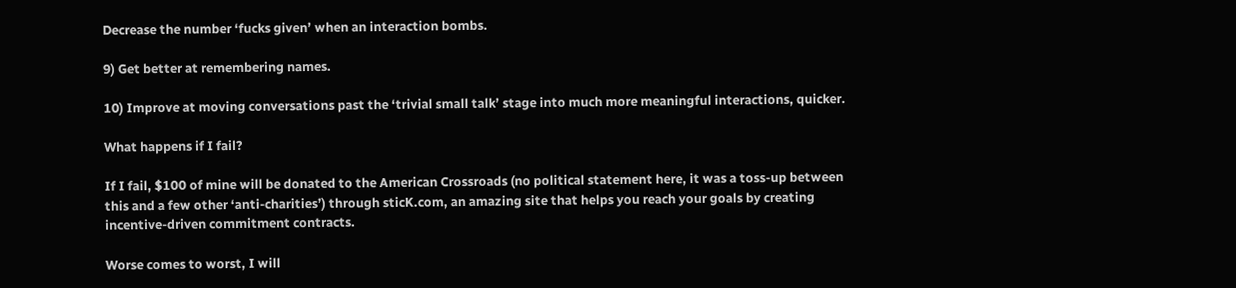Decrease the number ‘fucks given’ when an interaction bombs.

9) Get better at remembering names.

10) Improve at moving conversations past the ‘trivial small talk’ stage into much more meaningful interactions, quicker.

What happens if I fail?

If I fail, $100 of mine will be donated to the American Crossroads (no political statement here, it was a toss-up between this and a few other ‘anti-charities’) through sticK.com, an amazing site that helps you reach your goals by creating incentive-driven commitment contracts.

Worse comes to worst, I will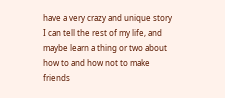have a very crazy and unique story I can tell the rest of my life, and maybe learn a thing or two about how to and how not to make friends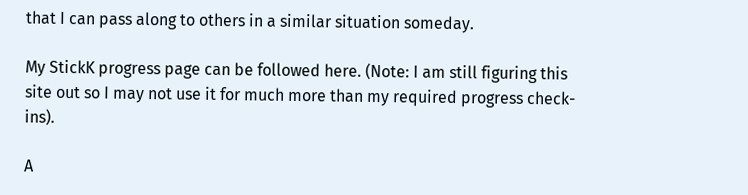that I can pass along to others in a similar situation someday.

My StickK progress page can be followed here. (Note: I am still figuring this site out so I may not use it for much more than my required progress check-ins).

A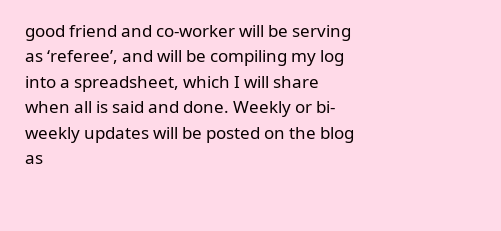good friend and co-worker will be serving as ‘referee’, and will be compiling my log into a spreadsheet, which I will share when all is said and done. Weekly or bi-weekly updates will be posted on the blog as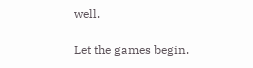well.

Let the games begin.